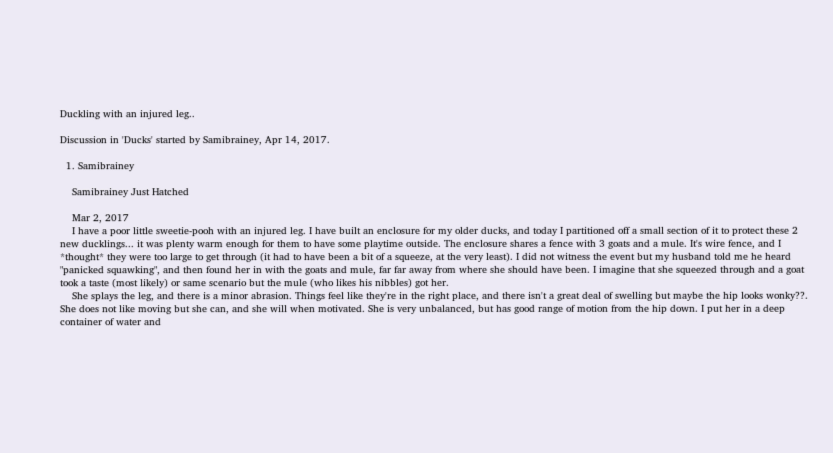Duckling with an injured leg..

Discussion in 'Ducks' started by Samibrainey, Apr 14, 2017.

  1. Samibrainey

    Samibrainey Just Hatched

    Mar 2, 2017
    I have a poor little sweetie-pooh with an injured leg. I have built an enclosure for my older ducks, and today I partitioned off a small section of it to protect these 2 new ducklings... it was plenty warm enough for them to have some playtime outside. The enclosure shares a fence with 3 goats and a mule. It's wire fence, and I *thought* they were too large to get through (it had to have been a bit of a squeeze, at the very least). I did not witness the event but my husband told me he heard "panicked squawking", and then found her in with the goats and mule, far far away from where she should have been. I imagine that she squeezed through and a goat took a taste (most likely) or same scenario but the mule (who likes his nibbles) got her.
    She splays the leg, and there is a minor abrasion. Things feel like they're in the right place, and there isn't a great deal of swelling but maybe the hip looks wonky??. She does not like moving but she can, and she will when motivated. She is very unbalanced, but has good range of motion from the hip down. I put her in a deep container of water and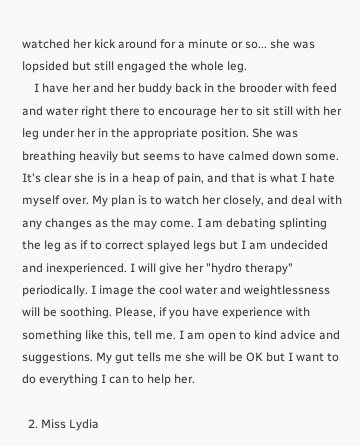watched her kick around for a minute or so... she was lopsided but still engaged the whole leg.
    I have her and her buddy back in the brooder with feed and water right there to encourage her to sit still with her leg under her in the appropriate position. She was breathing heavily but seems to have calmed down some. It's clear she is in a heap of pain, and that is what I hate myself over. My plan is to watch her closely, and deal with any changes as the may come. I am debating splinting the leg as if to correct splayed legs but I am undecided and inexperienced. I will give her "hydro therapy" periodically. I image the cool water and weightlessness will be soothing. Please, if you have experience with something like this, tell me. I am open to kind advice and suggestions. My gut tells me she will be OK but I want to do everything I can to help her.

  2. Miss Lydia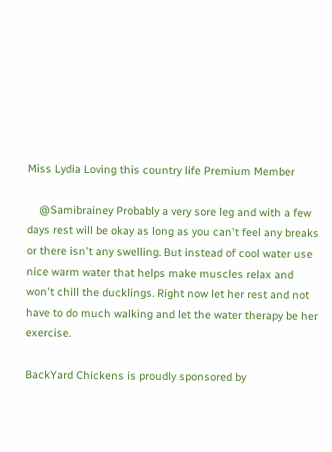Miss Lydia Loving this country life Premium Member

    @Samibrainey Probably a very sore leg and with a few days rest will be okay as long as you can't feel any breaks or there isn't any swelling. But instead of cool water use nice warm water that helps make muscles relax and won't chill the ducklings. Right now let her rest and not have to do much walking and let the water therapy be her exercise.

BackYard Chickens is proudly sponsored by